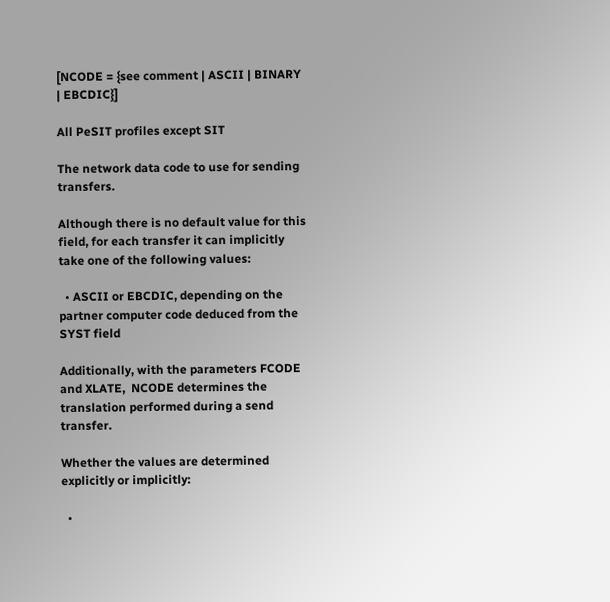[NCODE = {see comment | ASCII | BINARY | EBCDIC}]

All PeSIT profiles except SIT

The network data code to use for sending transfers.

Although there is no default value for this field, for each transfer it can implicitly take one of the following values:

  • ASCII or EBCDIC, depending on the partner computer code deduced from the SYST field

Additionally, with the parameters FCODE and XLATE,  NCODE determines the translation performed during a send transfer.

Whether the values are determined explicitly or implicitly:

  •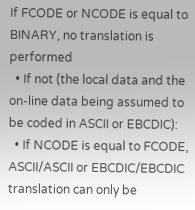If FCODE or NCODE is equal to BINARY, no translation is performed
  • If not (the local data and the on-line data being assumed to be coded in ASCII or EBCDIC):
  • If NCODE is equal to FCODE, ASCII/ASCII or EBCDIC/EBCDIC translation can only be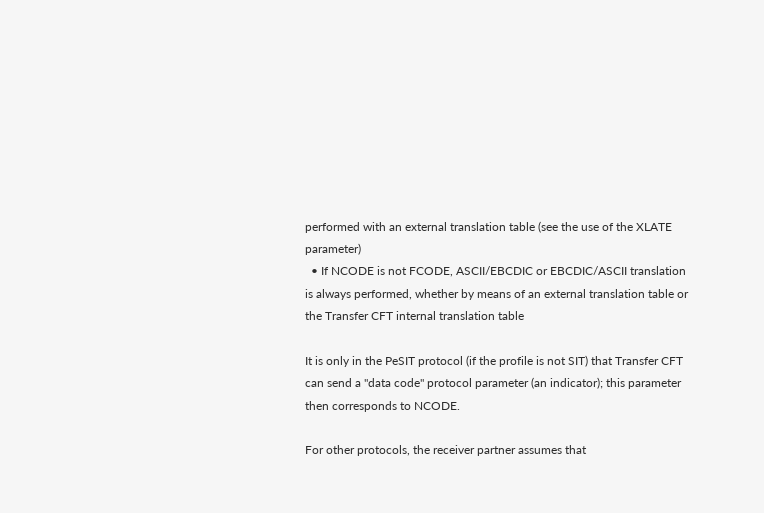performed with an external translation table (see the use of the XLATE parameter)
  • If NCODE is not FCODE, ASCII/EBCDIC or EBCDIC/ASCII translation is always performed, whether by means of an external translation table or the Transfer CFT internal translation table

It is only in the PeSIT protocol (if the profile is not SIT) that Transfer CFT can send a "data code" protocol parameter (an indicator); this parameter then corresponds to NCODE.

For other protocols, the receiver partner assumes that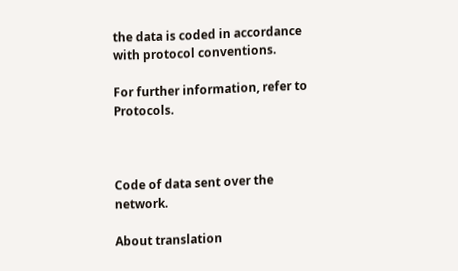the data is coded in accordance with protocol conventions.

For further information, refer to Protocols.



Code of data sent over the network.

About translation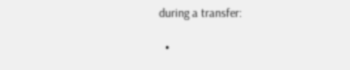during a transfer:

  •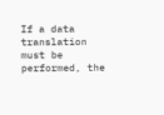If a data translation must be performed, the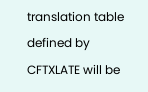translation table defined by CFTXLATE will be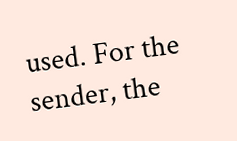used. For the sender, the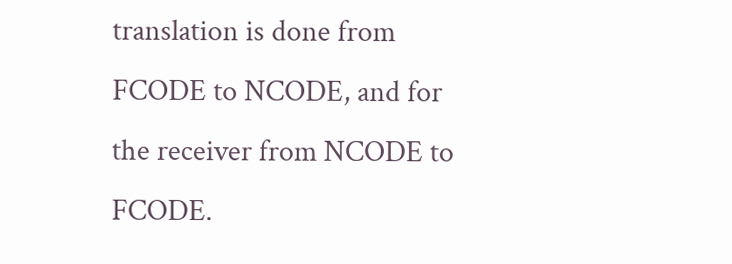translation is done from FCODE to NCODE, and for the receiver from NCODE to FCODE.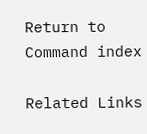Return to Command index

Related Links